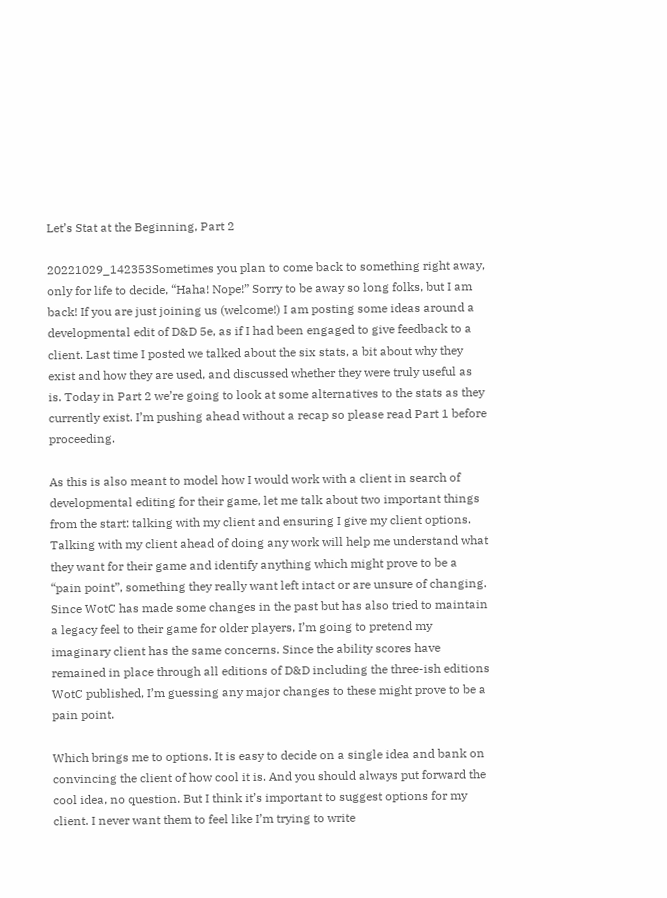Let’s Stat at the Beginning, Part 2

20221029_142353Sometimes you plan to come back to something right away, only for life to decide, “Haha! Nope!” Sorry to be away so long folks, but I am back! If you are just joining us (welcome!) I am posting some ideas around a developmental edit of D&D 5e, as if I had been engaged to give feedback to a client. Last time I posted we talked about the six stats, a bit about why they exist and how they are used, and discussed whether they were truly useful as is. Today in Part 2 we’re going to look at some alternatives to the stats as they currently exist. I’m pushing ahead without a recap so please read Part 1 before proceeding.

As this is also meant to model how I would work with a client in search of developmental editing for their game, let me talk about two important things from the start: talking with my client and ensuring I give my client options. Talking with my client ahead of doing any work will help me understand what they want for their game and identify anything which might prove to be a “pain point”, something they really want left intact or are unsure of changing. Since WotC has made some changes in the past but has also tried to maintain a legacy feel to their game for older players, I’m going to pretend my imaginary client has the same concerns. Since the ability scores have remained in place through all editions of D&D including the three-ish editions WotC published, I’m guessing any major changes to these might prove to be a pain point.

Which brings me to options. It is easy to decide on a single idea and bank on convincing the client of how cool it is. And you should always put forward the cool idea, no question. But I think it’s important to suggest options for my client. I never want them to feel like I’m trying to write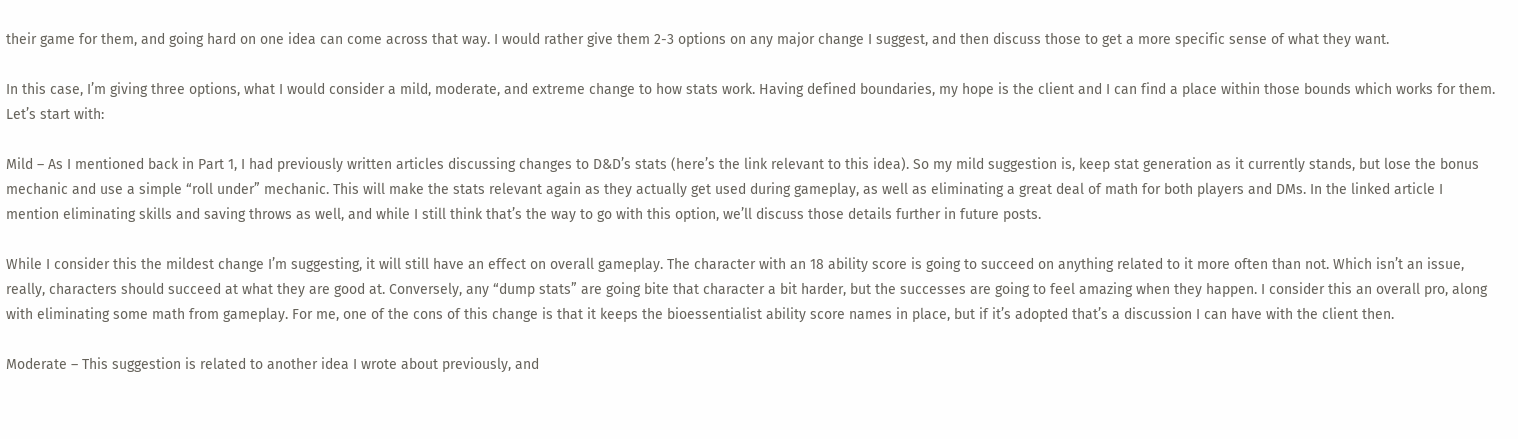their game for them, and going hard on one idea can come across that way. I would rather give them 2-3 options on any major change I suggest, and then discuss those to get a more specific sense of what they want.

In this case, I’m giving three options, what I would consider a mild, moderate, and extreme change to how stats work. Having defined boundaries, my hope is the client and I can find a place within those bounds which works for them. Let’s start with:

Mild – As I mentioned back in Part 1, I had previously written articles discussing changes to D&D’s stats (here’s the link relevant to this idea). So my mild suggestion is, keep stat generation as it currently stands, but lose the bonus mechanic and use a simple “roll under” mechanic. This will make the stats relevant again as they actually get used during gameplay, as well as eliminating a great deal of math for both players and DMs. In the linked article I mention eliminating skills and saving throws as well, and while I still think that’s the way to go with this option, we’ll discuss those details further in future posts.

While I consider this the mildest change I’m suggesting, it will still have an effect on overall gameplay. The character with an 18 ability score is going to succeed on anything related to it more often than not. Which isn’t an issue, really, characters should succeed at what they are good at. Conversely, any “dump stats” are going bite that character a bit harder, but the successes are going to feel amazing when they happen. I consider this an overall pro, along with eliminating some math from gameplay. For me, one of the cons of this change is that it keeps the bioessentialist ability score names in place, but if it’s adopted that’s a discussion I can have with the client then.

Moderate – This suggestion is related to another idea I wrote about previously, and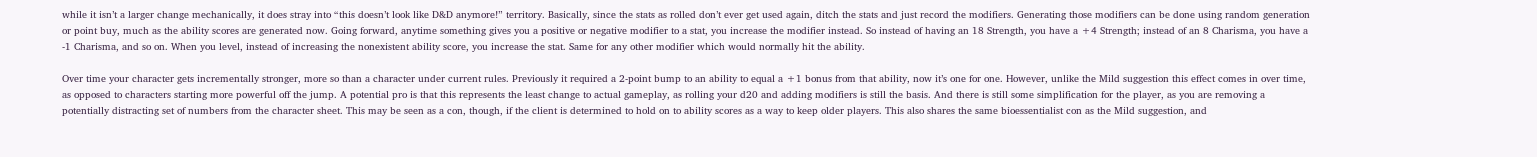while it isn’t a larger change mechanically, it does stray into “this doesn’t look like D&D anymore!” territory. Basically, since the stats as rolled don’t ever get used again, ditch the stats and just record the modifiers. Generating those modifiers can be done using random generation or point buy, much as the ability scores are generated now. Going forward, anytime something gives you a positive or negative modifier to a stat, you increase the modifier instead. So instead of having an 18 Strength, you have a +4 Strength; instead of an 8 Charisma, you have a -1 Charisma, and so on. When you level, instead of increasing the nonexistent ability score, you increase the stat. Same for any other modifier which would normally hit the ability.

Over time your character gets incrementally stronger, more so than a character under current rules. Previously it required a 2-point bump to an ability to equal a +1 bonus from that ability, now it’s one for one. However, unlike the Mild suggestion this effect comes in over time, as opposed to characters starting more powerful off the jump. A potential pro is that this represents the least change to actual gameplay, as rolling your d20 and adding modifiers is still the basis. And there is still some simplification for the player, as you are removing a potentially distracting set of numbers from the character sheet. This may be seen as a con, though, if the client is determined to hold on to ability scores as a way to keep older players. This also shares the same bioessentialist con as the Mild suggestion, and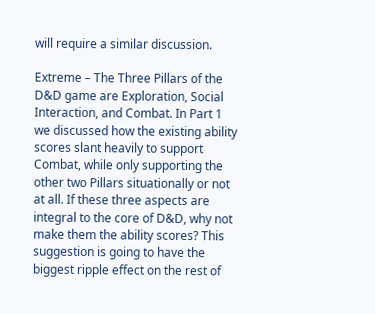will require a similar discussion.

Extreme – The Three Pillars of the D&D game are Exploration, Social Interaction, and Combat. In Part 1 we discussed how the existing ability scores slant heavily to support Combat, while only supporting the other two Pillars situationally or not at all. If these three aspects are integral to the core of D&D, why not make them the ability scores? This suggestion is going to have the biggest ripple effect on the rest of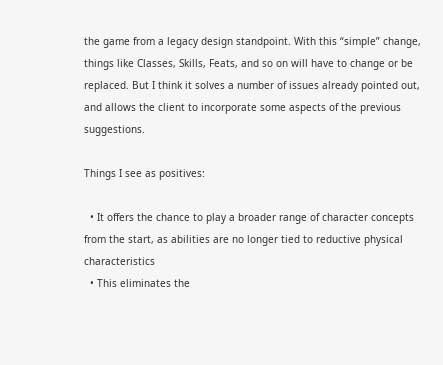the game from a legacy design standpoint. With this “simple” change, things like Classes, Skills, Feats, and so on will have to change or be replaced. But I think it solves a number of issues already pointed out, and allows the client to incorporate some aspects of the previous suggestions.

Things I see as positives:

  • It offers the chance to play a broader range of character concepts from the start, as abilities are no longer tied to reductive physical characteristics
  • This eliminates the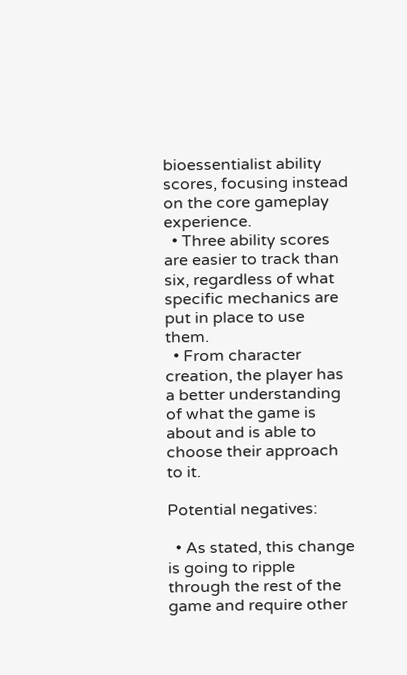bioessentialist ability scores, focusing instead on the core gameplay experience.
  • Three ability scores are easier to track than six, regardless of what specific mechanics are put in place to use them.
  • From character creation, the player has a better understanding of what the game is about and is able to choose their approach to it.

Potential negatives:

  • As stated, this change is going to ripple through the rest of the game and require other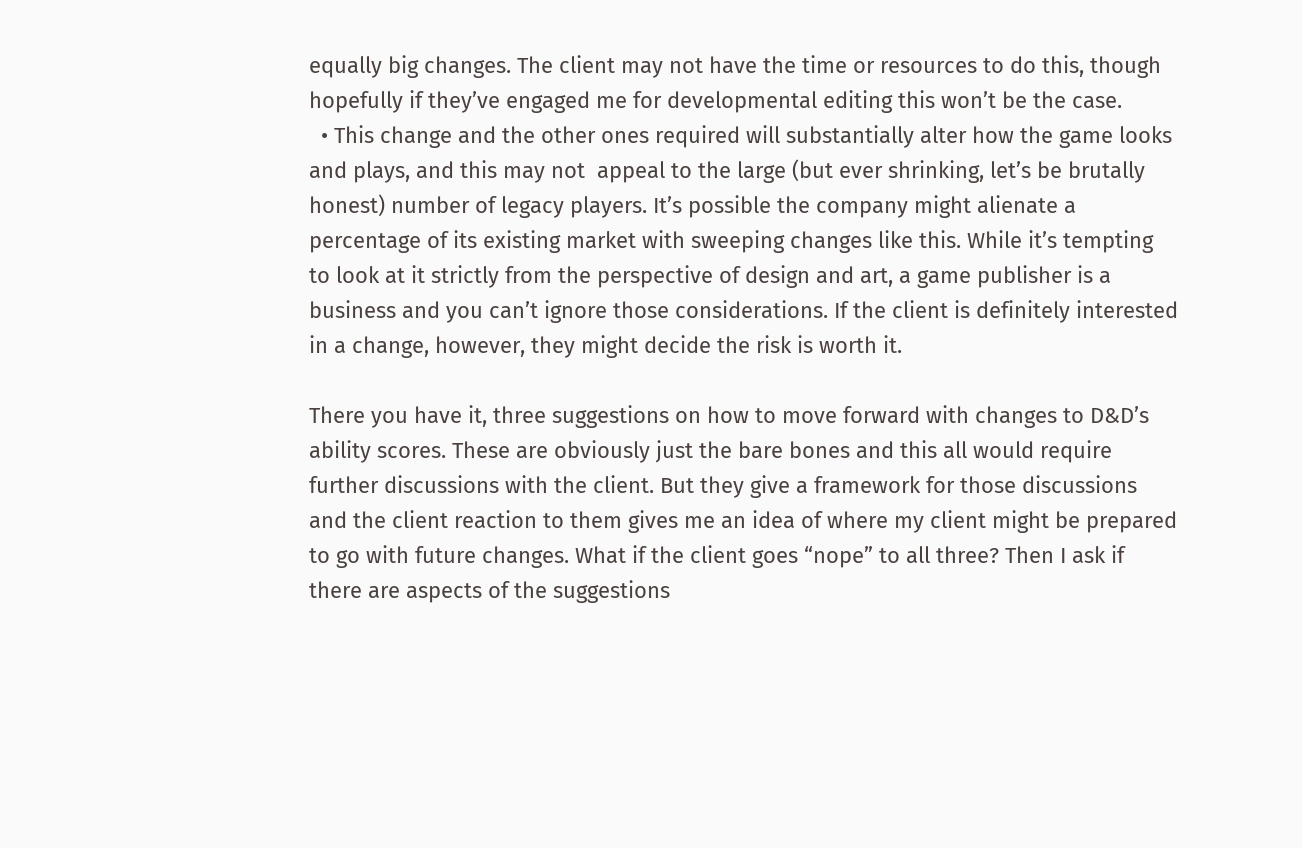equally big changes. The client may not have the time or resources to do this, though hopefully if they’ve engaged me for developmental editing this won’t be the case.
  • This change and the other ones required will substantially alter how the game looks and plays, and this may not  appeal to the large (but ever shrinking, let’s be brutally honest) number of legacy players. It’s possible the company might alienate a percentage of its existing market with sweeping changes like this. While it’s tempting to look at it strictly from the perspective of design and art, a game publisher is a business and you can’t ignore those considerations. If the client is definitely interested in a change, however, they might decide the risk is worth it.

There you have it, three suggestions on how to move forward with changes to D&D’s ability scores. These are obviously just the bare bones and this all would require further discussions with the client. But they give a framework for those discussions and the client reaction to them gives me an idea of where my client might be prepared to go with future changes. What if the client goes “nope” to all three? Then I ask if there are aspects of the suggestions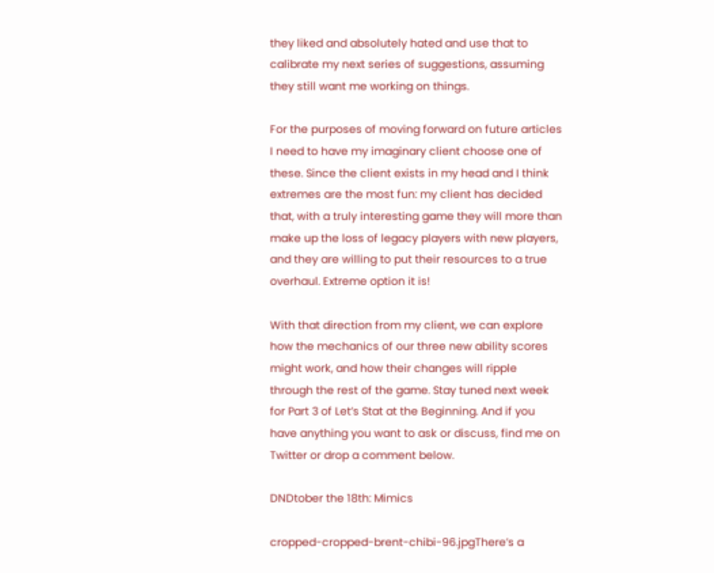they liked and absolutely hated and use that to calibrate my next series of suggestions, assuming they still want me working on things.

For the purposes of moving forward on future articles I need to have my imaginary client choose one of these. Since the client exists in my head and I think extremes are the most fun: my client has decided that, with a truly interesting game they will more than make up the loss of legacy players with new players, and they are willing to put their resources to a true overhaul. Extreme option it is!

With that direction from my client, we can explore how the mechanics of our three new ability scores might work, and how their changes will ripple through the rest of the game. Stay tuned next week for Part 3 of Let’s Stat at the Beginning. And if you have anything you want to ask or discuss, find me on Twitter or drop a comment below.

DNDtober the 18th: Mimics

cropped-cropped-brent-chibi-96.jpgThere’s a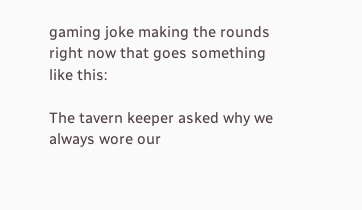gaming joke making the rounds right now that goes something like this:

The tavern keeper asked why we always wore our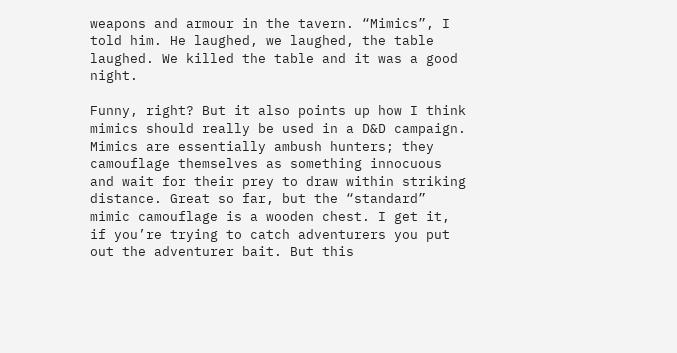weapons and armour in the tavern. “Mimics”, I told him. He laughed, we laughed, the table laughed. We killed the table and it was a good night.

Funny, right? But it also points up how I think mimics should really be used in a D&D campaign. Mimics are essentially ambush hunters; they camouflage themselves as something innocuous and wait for their prey to draw within striking distance. Great so far, but the “standard” mimic camouflage is a wooden chest. I get it, if you’re trying to catch adventurers you put out the adventurer bait. But this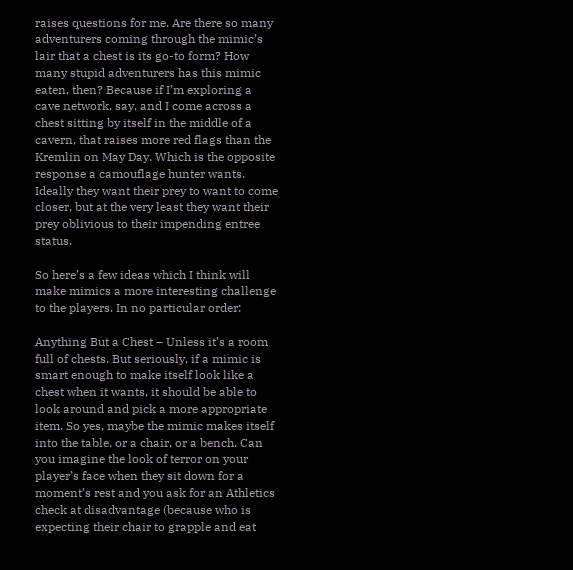raises questions for me. Are there so many adventurers coming through the mimic’s lair that a chest is its go-to form? How many stupid adventurers has this mimic eaten, then? Because if I’m exploring a cave network, say, and I come across a chest sitting by itself in the middle of a cavern, that raises more red flags than the Kremlin on May Day. Which is the opposite response a camouflage hunter wants. Ideally they want their prey to want to come closer, but at the very least they want their prey oblivious to their impending entree status.

So here’s a few ideas which I think will make mimics a more interesting challenge to the players. In no particular order:

Anything But a Chest – Unless it’s a room full of chests. But seriously, if a mimic is smart enough to make itself look like a chest when it wants, it should be able to look around and pick a more appropriate item. So yes, maybe the mimic makes itself into the table, or a chair, or a bench. Can you imagine the look of terror on your player’s face when they sit down for a moment’s rest and you ask for an Athletics check at disadvantage (because who is expecting their chair to grapple and eat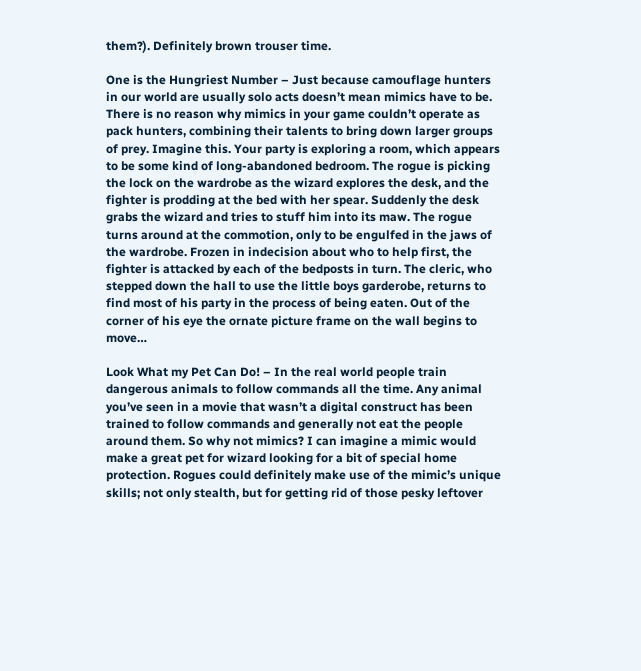them?). Definitely brown trouser time.

One is the Hungriest Number – Just because camouflage hunters in our world are usually solo acts doesn’t mean mimics have to be. There is no reason why mimics in your game couldn’t operate as pack hunters, combining their talents to bring down larger groups of prey. Imagine this. Your party is exploring a room, which appears to be some kind of long-abandoned bedroom. The rogue is picking the lock on the wardrobe as the wizard explores the desk, and the fighter is prodding at the bed with her spear. Suddenly the desk grabs the wizard and tries to stuff him into its maw. The rogue turns around at the commotion, only to be engulfed in the jaws of the wardrobe. Frozen in indecision about who to help first, the fighter is attacked by each of the bedposts in turn. The cleric, who stepped down the hall to use the little boys garderobe, returns to find most of his party in the process of being eaten. Out of the corner of his eye the ornate picture frame on the wall begins to move…

Look What my Pet Can Do! – In the real world people train dangerous animals to follow commands all the time. Any animal you’ve seen in a movie that wasn’t a digital construct has been trained to follow commands and generally not eat the people around them. So why not mimics? I can imagine a mimic would make a great pet for wizard looking for a bit of special home protection. Rogues could definitely make use of the mimic’s unique skills; not only stealth, but for getting rid of those pesky leftover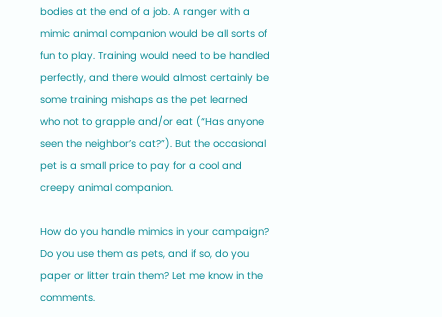bodies at the end of a job. A ranger with a mimic animal companion would be all sorts of fun to play. Training would need to be handled perfectly, and there would almost certainly be some training mishaps as the pet learned who not to grapple and/or eat (“Has anyone seen the neighbor’s cat?”). But the occasional pet is a small price to pay for a cool and creepy animal companion.

How do you handle mimics in your campaign? Do you use them as pets, and if so, do you paper or litter train them? Let me know in the comments.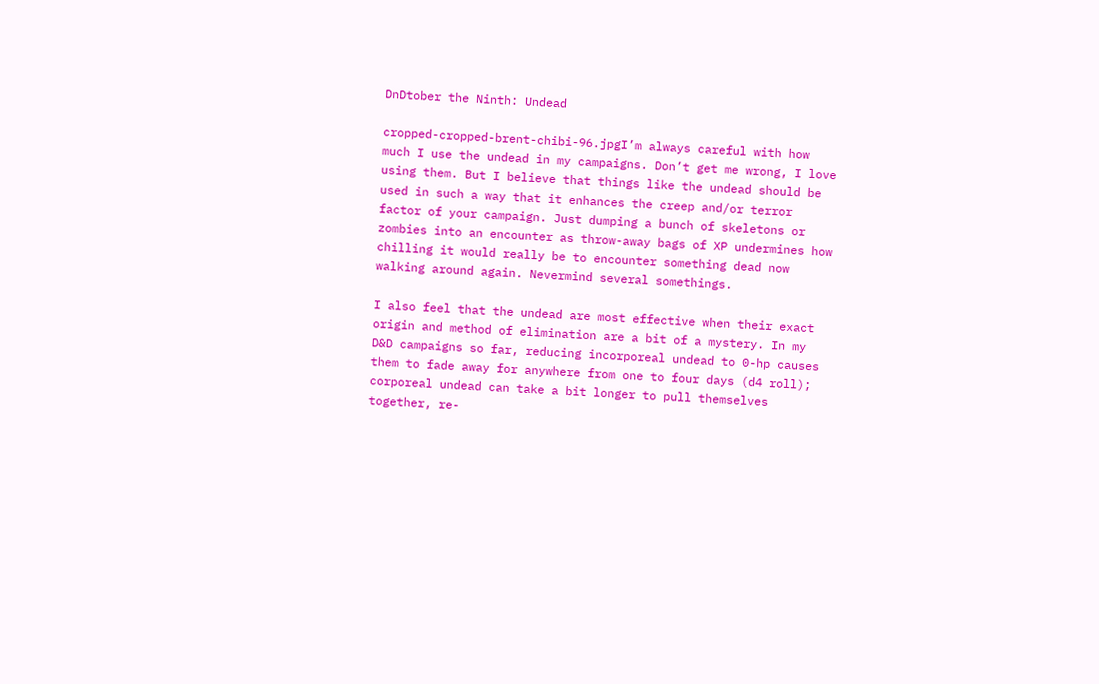DnDtober the Ninth: Undead

cropped-cropped-brent-chibi-96.jpgI’m always careful with how much I use the undead in my campaigns. Don’t get me wrong, I love using them. But I believe that things like the undead should be used in such a way that it enhances the creep and/or terror factor of your campaign. Just dumping a bunch of skeletons or zombies into an encounter as throw-away bags of XP undermines how chilling it would really be to encounter something dead now walking around again. Nevermind several somethings.

I also feel that the undead are most effective when their exact origin and method of elimination are a bit of a mystery. In my D&D campaigns so far, reducing incorporeal undead to 0-hp causes them to fade away for anywhere from one to four days (d4 roll); corporeal undead can take a bit longer to pull themselves together, re-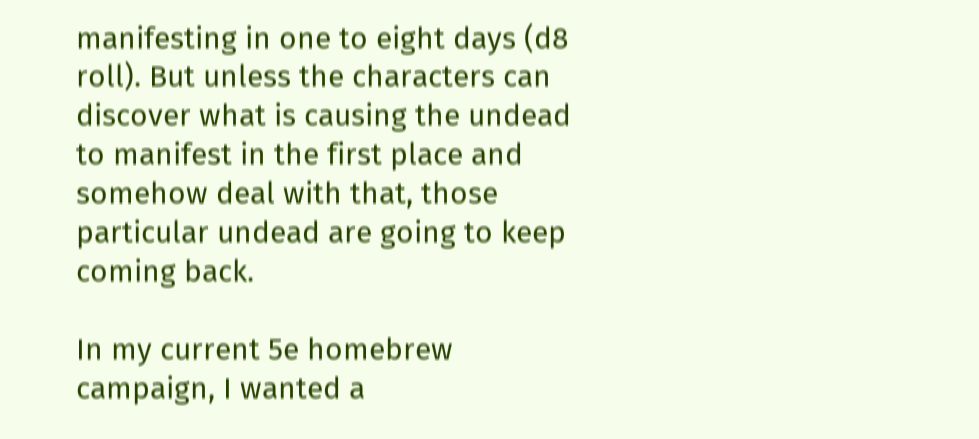manifesting in one to eight days (d8 roll). But unless the characters can discover what is causing the undead to manifest in the first place and somehow deal with that, those particular undead are going to keep coming back.

In my current 5e homebrew campaign, I wanted a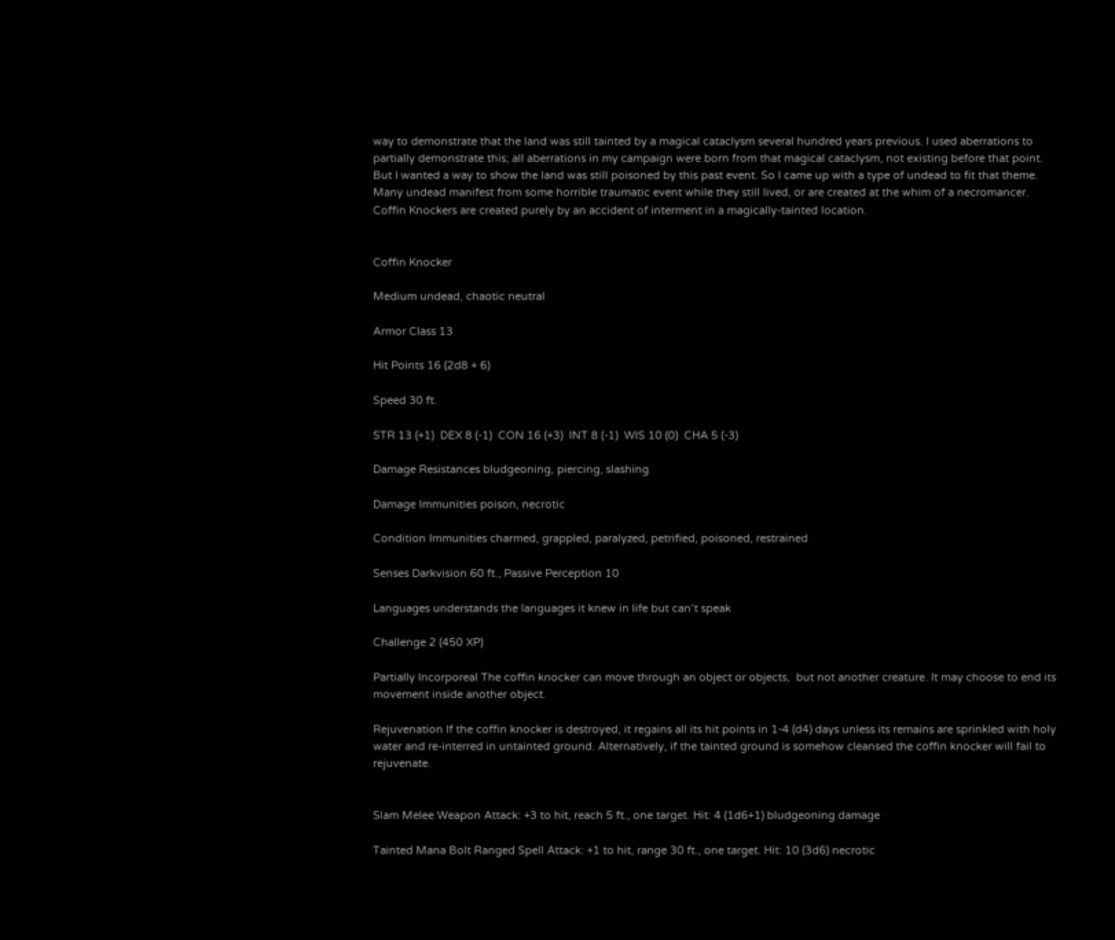way to demonstrate that the land was still tainted by a magical cataclysm several hundred years previous. I used aberrations to partially demonstrate this; all aberrations in my campaign were born from that magical cataclysm, not existing before that point. But I wanted a way to show the land was still poisoned by this past event. So I came up with a type of undead to fit that theme. Many undead manifest from some horrible traumatic event while they still lived, or are created at the whim of a necromancer. Coffin Knockers are created purely by an accident of interment in a magically-tainted location.


Coffin Knocker

Medium undead, chaotic neutral

Armor Class 13

Hit Points 16 (2d8 + 6)

Speed 30 ft.

STR 13 (+1)  DEX 8 (-1)  CON 16 (+3)  INT 8 (-1)  WIS 10 (0)  CHA 5 (-3)

Damage Resistances bludgeoning, piercing, slashing

Damage Immunities poison, necrotic

Condition Immunities charmed, grappled, paralyzed, petrified, poisoned, restrained

Senses Darkvision 60 ft., Passive Perception 10

Languages understands the languages it knew in life but can’t speak

Challenge 2 (450 XP)

Partially Incorporeal The coffin knocker can move through an object or objects,  but not another creature. It may choose to end its movement inside another object.

Rejuvenation If the coffin knocker is destroyed, it regains all its hit points in 1-4 (d4) days unless its remains are sprinkled with holy water and re-interred in untainted ground. Alternatively, if the tainted ground is somehow cleansed the coffin knocker will fail to rejuvenate.


Slam Melee Weapon Attack: +3 to hit, reach 5 ft., one target. Hit: 4 (1d6+1) bludgeoning damage

Tainted Mana Bolt Ranged Spell Attack: +1 to hit, range 30 ft., one target. Hit: 10 (3d6) necrotic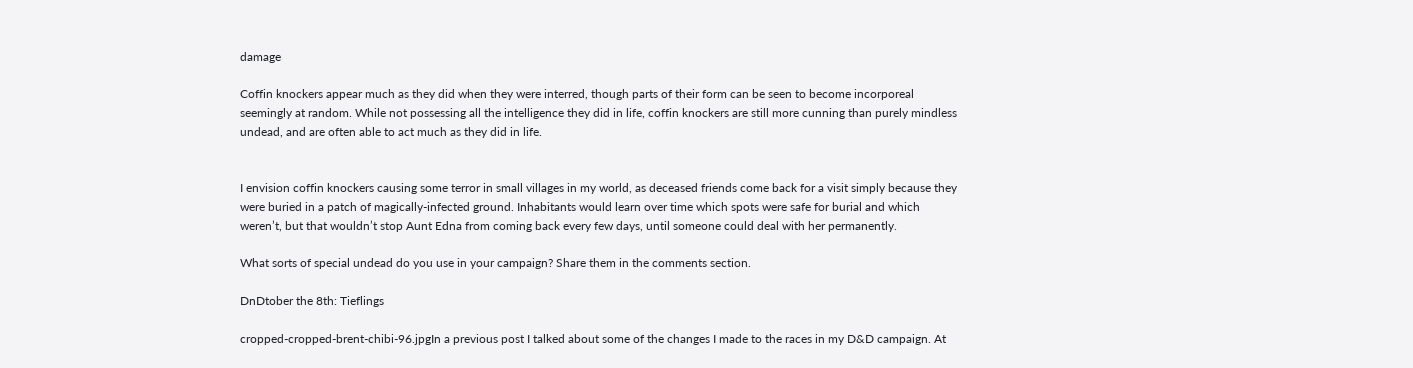damage

Coffin knockers appear much as they did when they were interred, though parts of their form can be seen to become incorporeal seemingly at random. While not possessing all the intelligence they did in life, coffin knockers are still more cunning than purely mindless undead, and are often able to act much as they did in life.


I envision coffin knockers causing some terror in small villages in my world, as deceased friends come back for a visit simply because they were buried in a patch of magically-infected ground. Inhabitants would learn over time which spots were safe for burial and which weren’t, but that wouldn’t stop Aunt Edna from coming back every few days, until someone could deal with her permanently.

What sorts of special undead do you use in your campaign? Share them in the comments section.

DnDtober the 8th: Tieflings

cropped-cropped-brent-chibi-96.jpgIn a previous post I talked about some of the changes I made to the races in my D&D campaign. At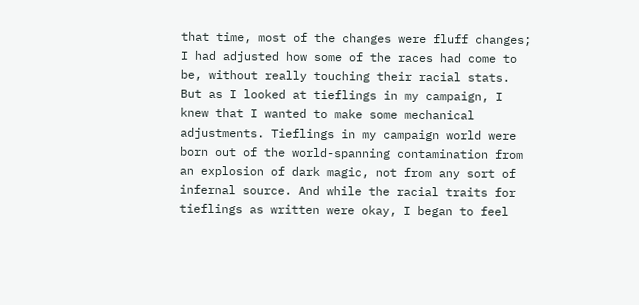that time, most of the changes were fluff changes; I had adjusted how some of the races had come to be, without really touching their racial stats. But as I looked at tieflings in my campaign, I knew that I wanted to make some mechanical adjustments. Tieflings in my campaign world were born out of the world-spanning contamination from an explosion of dark magic, not from any sort of infernal source. And while the racial traits for tieflings as written were okay, I began to feel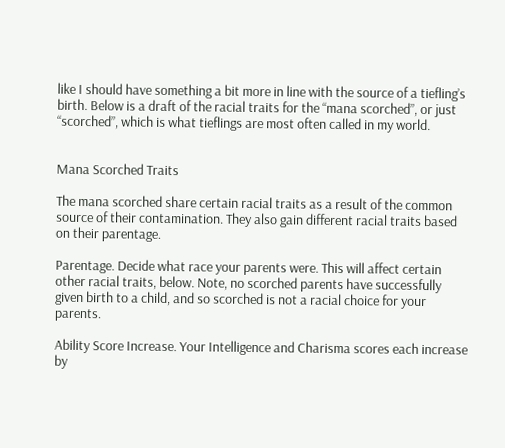like I should have something a bit more in line with the source of a tiefling’s birth. Below is a draft of the racial traits for the “mana scorched”, or just “scorched”, which is what tieflings are most often called in my world.


Mana Scorched Traits

The mana scorched share certain racial traits as a result of the common source of their contamination. They also gain different racial traits based on their parentage.

Parentage. Decide what race your parents were. This will affect certain other racial traits, below. Note, no scorched parents have successfully given birth to a child, and so scorched is not a racial choice for your parents.

Ability Score Increase. Your Intelligence and Charisma scores each increase by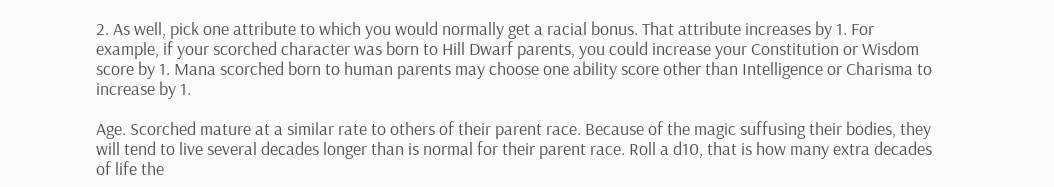2. As well, pick one attribute to which you would normally get a racial bonus. That attribute increases by 1. For example, if your scorched character was born to Hill Dwarf parents, you could increase your Constitution or Wisdom score by 1. Mana scorched born to human parents may choose one ability score other than Intelligence or Charisma to increase by 1.

Age. Scorched mature at a similar rate to others of their parent race. Because of the magic suffusing their bodies, they will tend to live several decades longer than is normal for their parent race. Roll a d10, that is how many extra decades of life the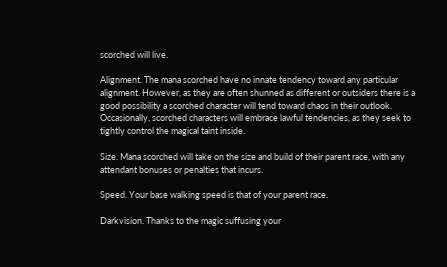scorched will live.

Alignment. The mana scorched have no innate tendency toward any particular alignment. However, as they are often shunned as different or outsiders there is a good possibility a scorched character will tend toward chaos in their outlook. Occasionally, scorched characters will embrace lawful tendencies, as they seek to tightly control the magical taint inside.

Size. Mana scorched will take on the size and build of their parent race, with any attendant bonuses or penalties that incurs.

Speed. Your base walking speed is that of your parent race.

Darkvision. Thanks to the magic suffusing your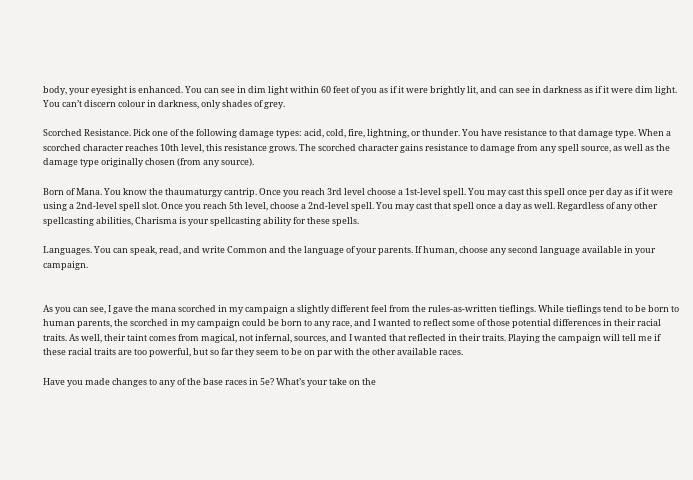body, your eyesight is enhanced. You can see in dim light within 60 feet of you as if it were brightly lit, and can see in darkness as if it were dim light. You can’t discern colour in darkness, only shades of grey.

Scorched Resistance. Pick one of the following damage types: acid, cold, fire, lightning, or thunder. You have resistance to that damage type. When a scorched character reaches 10th level, this resistance grows. The scorched character gains resistance to damage from any spell source, as well as the damage type originally chosen (from any source).

Born of Mana. You know the thaumaturgy cantrip. Once you reach 3rd level choose a 1st-level spell. You may cast this spell once per day as if it were using a 2nd-level spell slot. Once you reach 5th level, choose a 2nd-level spell. You may cast that spell once a day as well. Regardless of any other spellcasting abilities, Charisma is your spellcasting ability for these spells.

Languages. You can speak, read, and write Common and the language of your parents. If human, choose any second language available in your campaign.


As you can see, I gave the mana scorched in my campaign a slightly different feel from the rules-as-written tieflings. While tieflings tend to be born to human parents, the scorched in my campaign could be born to any race, and I wanted to reflect some of those potential differences in their racial traits. As well, their taint comes from magical, not infernal, sources, and I wanted that reflected in their traits. Playing the campaign will tell me if these racial traits are too powerful, but so far they seem to be on par with the other available races.

Have you made changes to any of the base races in 5e? What’s your take on the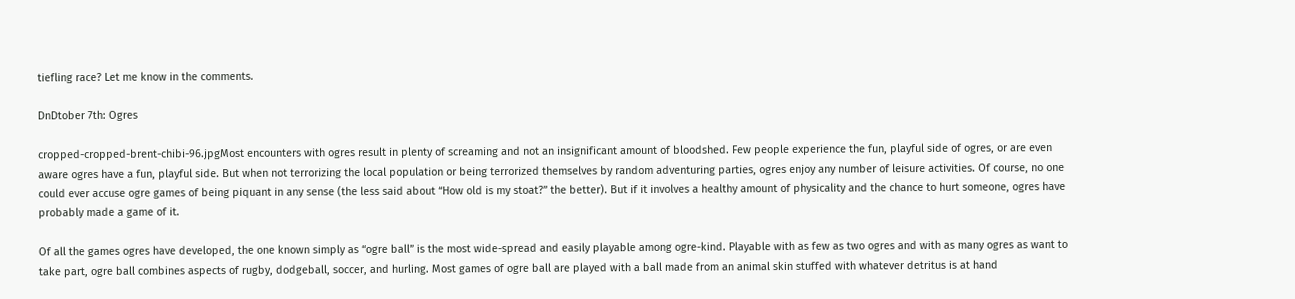tiefling race? Let me know in the comments.

DnDtober 7th: Ogres

cropped-cropped-brent-chibi-96.jpgMost encounters with ogres result in plenty of screaming and not an insignificant amount of bloodshed. Few people experience the fun, playful side of ogres, or are even aware ogres have a fun, playful side. But when not terrorizing the local population or being terrorized themselves by random adventuring parties, ogres enjoy any number of leisure activities. Of course, no one could ever accuse ogre games of being piquant in any sense (the less said about “How old is my stoat?” the better). But if it involves a healthy amount of physicality and the chance to hurt someone, ogres have probably made a game of it.

Of all the games ogres have developed, the one known simply as “ogre ball” is the most wide-spread and easily playable among ogre-kind. Playable with as few as two ogres and with as many ogres as want to take part, ogre ball combines aspects of rugby, dodgeball, soccer, and hurling. Most games of ogre ball are played with a ball made from an animal skin stuffed with whatever detritus is at hand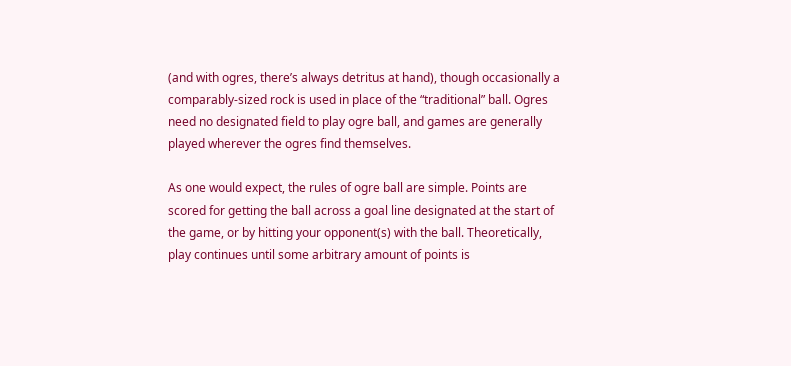(and with ogres, there’s always detritus at hand), though occasionally a comparably-sized rock is used in place of the “traditional” ball. Ogres need no designated field to play ogre ball, and games are generally played wherever the ogres find themselves.

As one would expect, the rules of ogre ball are simple. Points are scored for getting the ball across a goal line designated at the start of the game, or by hitting your opponent(s) with the ball. Theoretically, play continues until some arbitrary amount of points is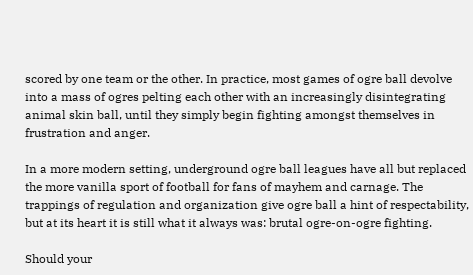scored by one team or the other. In practice, most games of ogre ball devolve into a mass of ogres pelting each other with an increasingly disintegrating animal skin ball, until they simply begin fighting amongst themselves in frustration and anger.

In a more modern setting, underground ogre ball leagues have all but replaced the more vanilla sport of football for fans of mayhem and carnage. The trappings of regulation and organization give ogre ball a hint of respectability, but at its heart it is still what it always was: brutal ogre-on-ogre fighting.

Should your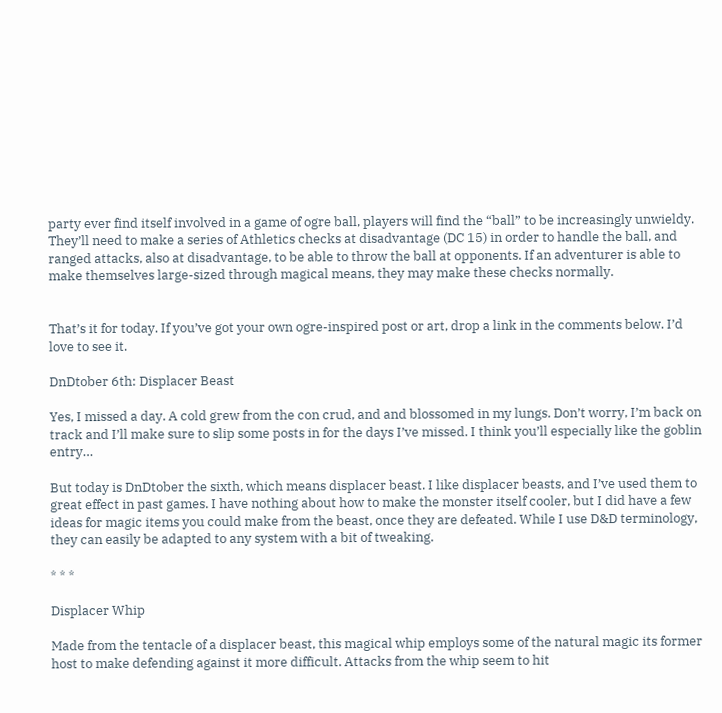party ever find itself involved in a game of ogre ball, players will find the “ball” to be increasingly unwieldy. They’ll need to make a series of Athletics checks at disadvantage (DC 15) in order to handle the ball, and ranged attacks, also at disadvantage, to be able to throw the ball at opponents. If an adventurer is able to make themselves large-sized through magical means, they may make these checks normally.


That’s it for today. If you’ve got your own ogre-inspired post or art, drop a link in the comments below. I’d love to see it.

DnDtober 6th: Displacer Beast

Yes, I missed a day. A cold grew from the con crud, and and blossomed in my lungs. Don’t worry, I’m back on track and I’ll make sure to slip some posts in for the days I’ve missed. I think you’ll especially like the goblin entry…

But today is DnDtober the sixth, which means displacer beast. I like displacer beasts, and I’ve used them to great effect in past games. I have nothing about how to make the monster itself cooler, but I did have a few ideas for magic items you could make from the beast, once they are defeated. While I use D&D terminology, they can easily be adapted to any system with a bit of tweaking.

* * *

Displacer Whip

Made from the tentacle of a displacer beast, this magical whip employs some of the natural magic its former host to make defending against it more difficult. Attacks from the whip seem to hit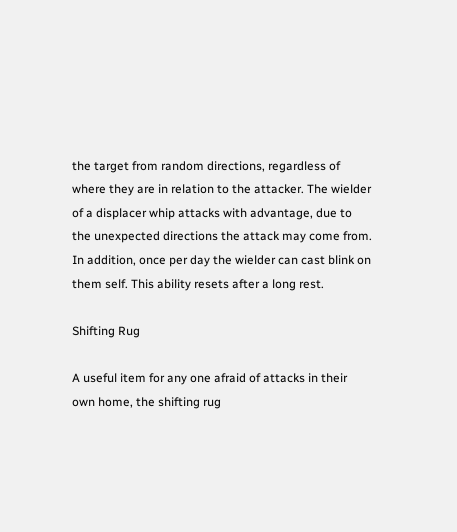the target from random directions, regardless of where they are in relation to the attacker. The wielder of a displacer whip attacks with advantage, due to the unexpected directions the attack may come from. In addition, once per day the wielder can cast blink on them self. This ability resets after a long rest.

Shifting Rug

A useful item for any one afraid of attacks in their own home, the shifting rug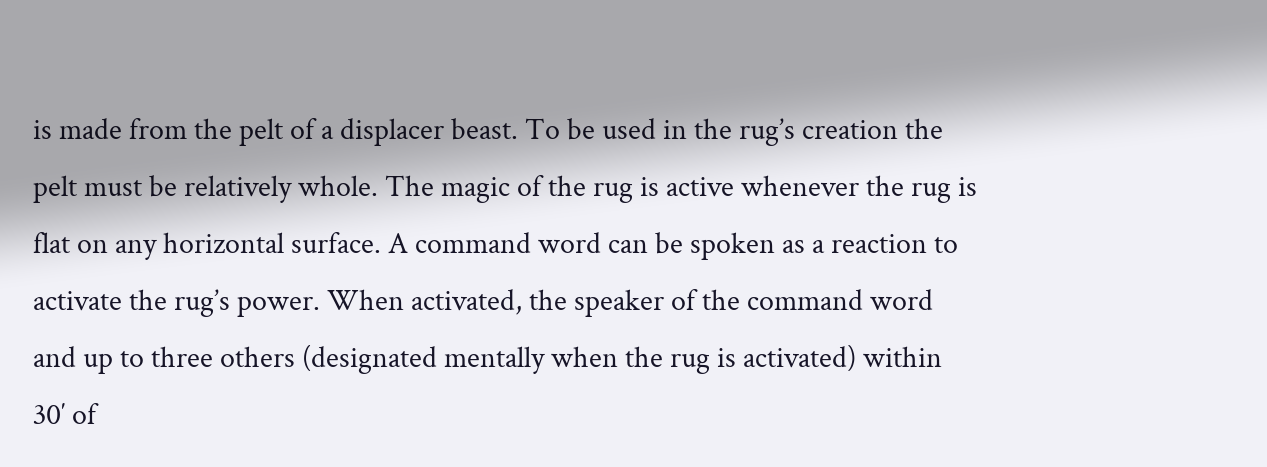is made from the pelt of a displacer beast. To be used in the rug’s creation the pelt must be relatively whole. The magic of the rug is active whenever the rug is flat on any horizontal surface. A command word can be spoken as a reaction to activate the rug’s power. When activated, the speaker of the command word and up to three others (designated mentally when the rug is activated) within 30′ of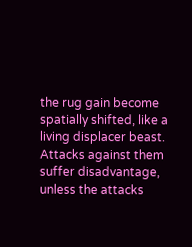the rug gain become spatially shifted, like a living displacer beast. Attacks against them suffer disadvantage, unless the attacks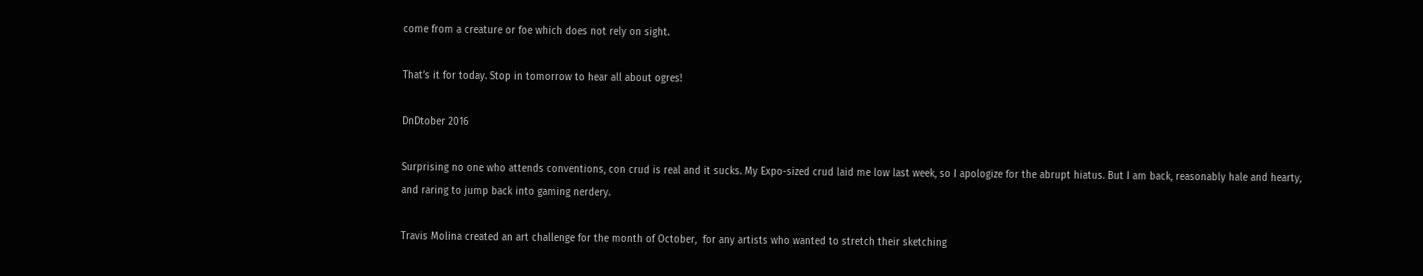come from a creature or foe which does not rely on sight.

That’s it for today. Stop in tomorrow to hear all about ogres!

DnDtober 2016

Surprising no one who attends conventions, con crud is real and it sucks. My Expo-sized crud laid me low last week, so I apologize for the abrupt hiatus. But I am back, reasonably hale and hearty, and raring to jump back into gaming nerdery.

Travis Molina created an art challenge for the month of October,  for any artists who wanted to stretch their sketching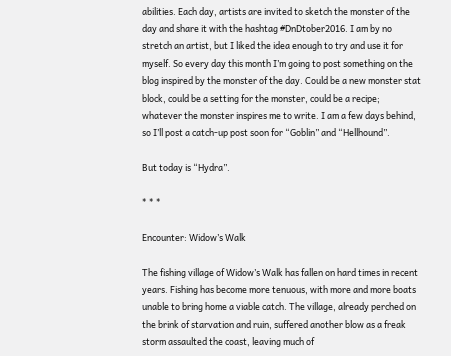abilities. Each day, artists are invited to sketch the monster of the day and share it with the hashtag #DnDtober2016. I am by no stretch an artist, but I liked the idea enough to try and use it for myself. So every day this month I’m going to post something on the blog inspired by the monster of the day. Could be a new monster stat block, could be a setting for the monster, could be a recipe; whatever the monster inspires me to write. I am a few days behind, so I’ll post a catch-up post soon for “Goblin” and “Hellhound”.

But today is “Hydra”.

* * *

Encounter: Widow’s Walk

The fishing village of Widow’s Walk has fallen on hard times in recent years. Fishing has become more tenuous, with more and more boats unable to bring home a viable catch. The village, already perched on the brink of starvation and ruin, suffered another blow as a freak storm assaulted the coast, leaving much of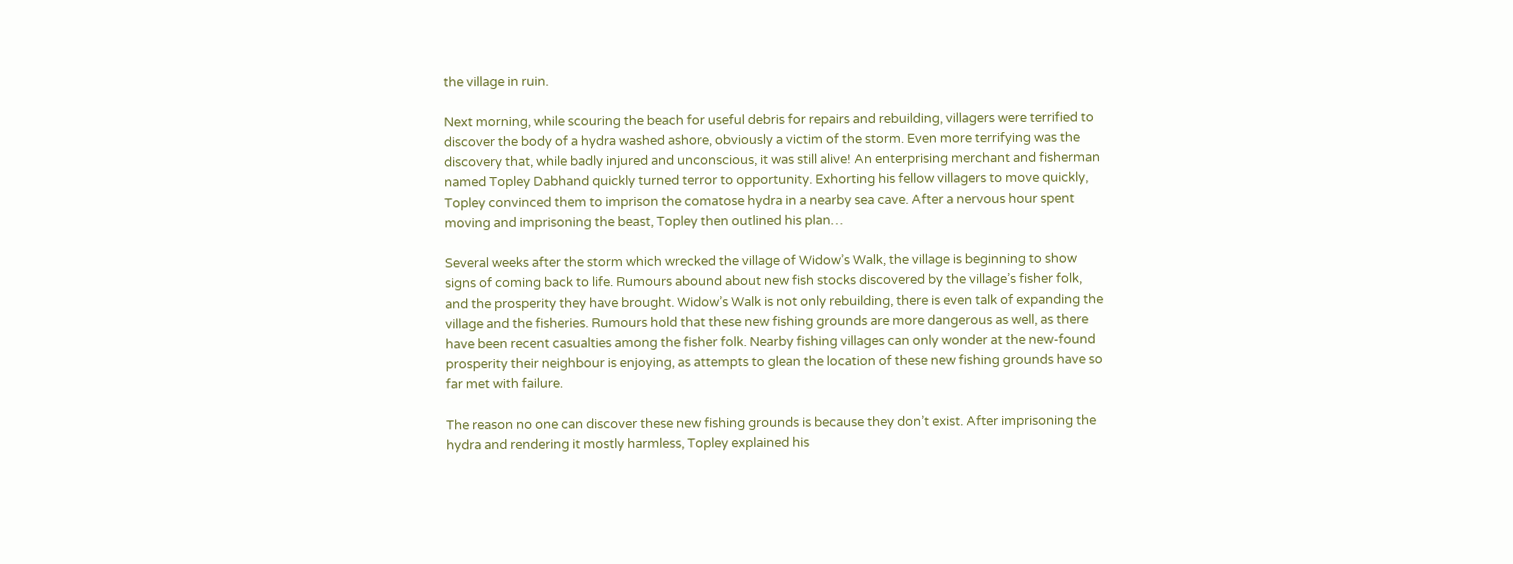the village in ruin.

Next morning, while scouring the beach for useful debris for repairs and rebuilding, villagers were terrified to discover the body of a hydra washed ashore, obviously a victim of the storm. Even more terrifying was the discovery that, while badly injured and unconscious, it was still alive! An enterprising merchant and fisherman named Topley Dabhand quickly turned terror to opportunity. Exhorting his fellow villagers to move quickly, Topley convinced them to imprison the comatose hydra in a nearby sea cave. After a nervous hour spent moving and imprisoning the beast, Topley then outlined his plan…

Several weeks after the storm which wrecked the village of Widow’s Walk, the village is beginning to show signs of coming back to life. Rumours abound about new fish stocks discovered by the village’s fisher folk, and the prosperity they have brought. Widow’s Walk is not only rebuilding, there is even talk of expanding the village and the fisheries. Rumours hold that these new fishing grounds are more dangerous as well, as there have been recent casualties among the fisher folk. Nearby fishing villages can only wonder at the new-found prosperity their neighbour is enjoying, as attempts to glean the location of these new fishing grounds have so far met with failure.

The reason no one can discover these new fishing grounds is because they don’t exist. After imprisoning the hydra and rendering it mostly harmless, Topley explained his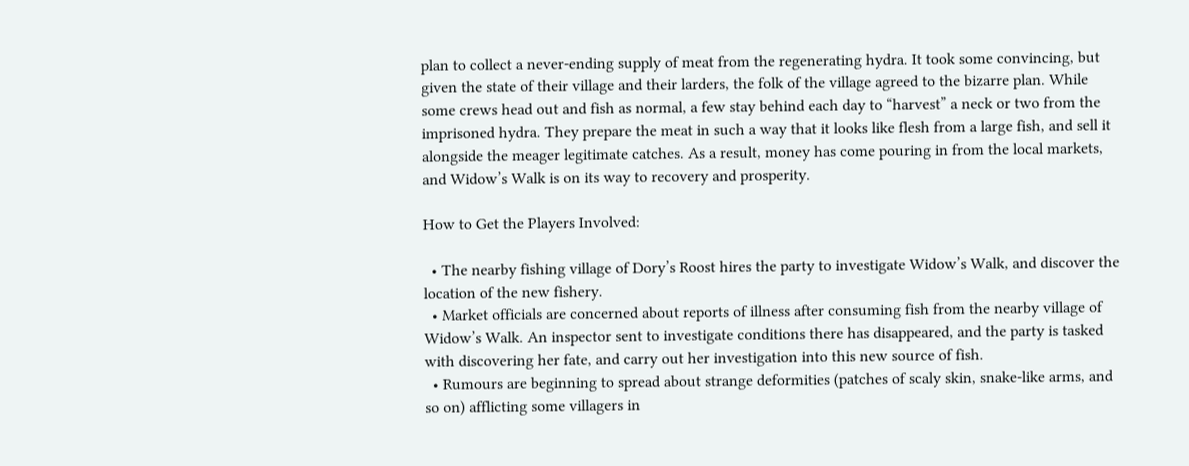plan to collect a never-ending supply of meat from the regenerating hydra. It took some convincing, but given the state of their village and their larders, the folk of the village agreed to the bizarre plan. While some crews head out and fish as normal, a few stay behind each day to “harvest” a neck or two from the imprisoned hydra. They prepare the meat in such a way that it looks like flesh from a large fish, and sell it alongside the meager legitimate catches. As a result, money has come pouring in from the local markets, and Widow’s Walk is on its way to recovery and prosperity.

How to Get the Players Involved:

  • The nearby fishing village of Dory’s Roost hires the party to investigate Widow’s Walk, and discover the location of the new fishery.
  • Market officials are concerned about reports of illness after consuming fish from the nearby village of Widow’s Walk. An inspector sent to investigate conditions there has disappeared, and the party is tasked with discovering her fate, and carry out her investigation into this new source of fish.
  • Rumours are beginning to spread about strange deformities (patches of scaly skin, snake-like arms, and so on) afflicting some villagers in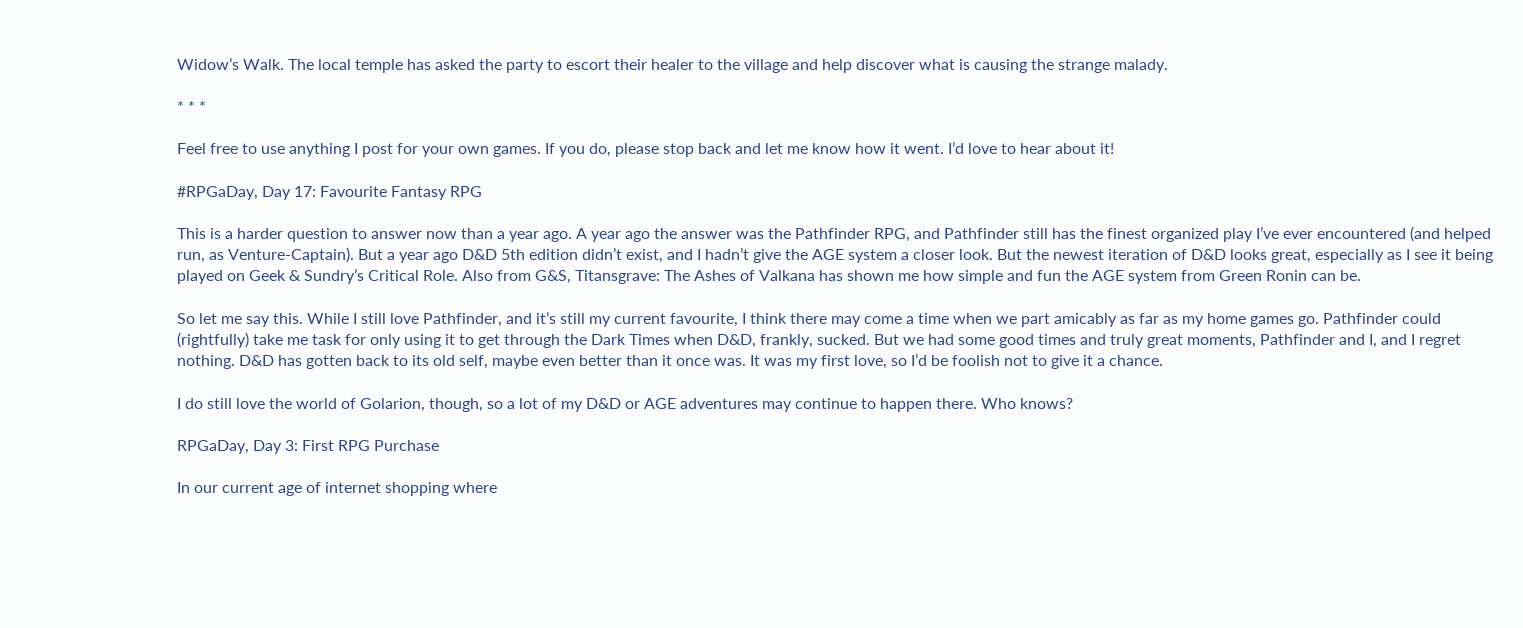Widow’s Walk. The local temple has asked the party to escort their healer to the village and help discover what is causing the strange malady.

* * *

Feel free to use anything I post for your own games. If you do, please stop back and let me know how it went. I’d love to hear about it!

#RPGaDay, Day 17: Favourite Fantasy RPG

This is a harder question to answer now than a year ago. A year ago the answer was the Pathfinder RPG, and Pathfinder still has the finest organized play I’ve ever encountered (and helped run, as Venture-Captain). But a year ago D&D 5th edition didn’t exist, and I hadn’t give the AGE system a closer look. But the newest iteration of D&D looks great, especially as I see it being played on Geek & Sundry’s Critical Role. Also from G&S, Titansgrave: The Ashes of Valkana has shown me how simple and fun the AGE system from Green Ronin can be.

So let me say this. While I still love Pathfinder, and it’s still my current favourite, I think there may come a time when we part amicably as far as my home games go. Pathfinder could (rightfully) take me task for only using it to get through the Dark Times when D&D, frankly, sucked. But we had some good times and truly great moments, Pathfinder and I, and I regret nothing. D&D has gotten back to its old self, maybe even better than it once was. It was my first love, so I’d be foolish not to give it a chance.

I do still love the world of Golarion, though, so a lot of my D&D or AGE adventures may continue to happen there. Who knows?

RPGaDay, Day 3: First RPG Purchase

In our current age of internet shopping where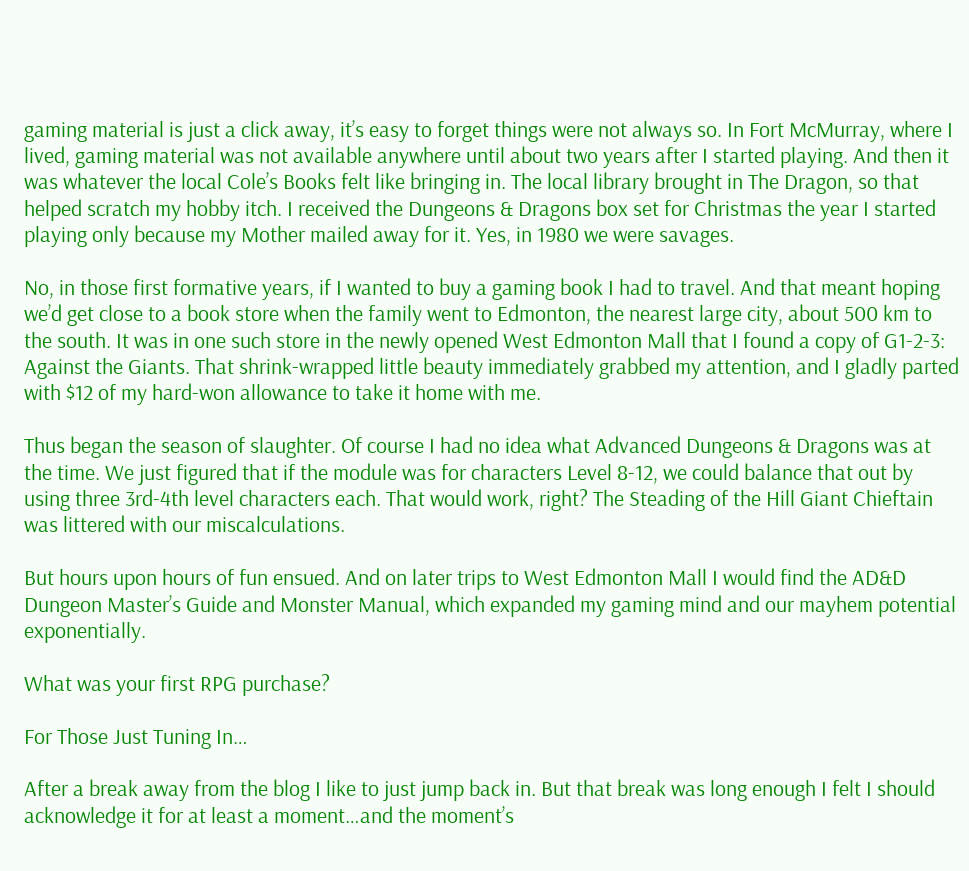gaming material is just a click away, it’s easy to forget things were not always so. In Fort McMurray, where I lived, gaming material was not available anywhere until about two years after I started playing. And then it was whatever the local Cole’s Books felt like bringing in. The local library brought in The Dragon, so that helped scratch my hobby itch. I received the Dungeons & Dragons box set for Christmas the year I started playing only because my Mother mailed away for it. Yes, in 1980 we were savages.

No, in those first formative years, if I wanted to buy a gaming book I had to travel. And that meant hoping we’d get close to a book store when the family went to Edmonton, the nearest large city, about 500 km to the south. It was in one such store in the newly opened West Edmonton Mall that I found a copy of G1-2-3: Against the Giants. That shrink-wrapped little beauty immediately grabbed my attention, and I gladly parted with $12 of my hard-won allowance to take it home with me.

Thus began the season of slaughter. Of course I had no idea what Advanced Dungeons & Dragons was at the time. We just figured that if the module was for characters Level 8-12, we could balance that out by using three 3rd-4th level characters each. That would work, right? The Steading of the Hill Giant Chieftain was littered with our miscalculations.

But hours upon hours of fun ensued. And on later trips to West Edmonton Mall I would find the AD&D Dungeon Master’s Guide and Monster Manual, which expanded my gaming mind and our mayhem potential exponentially.

What was your first RPG purchase?

For Those Just Tuning In…

After a break away from the blog I like to just jump back in. But that break was long enough I felt I should acknowledge it for at least a moment…and the moment’s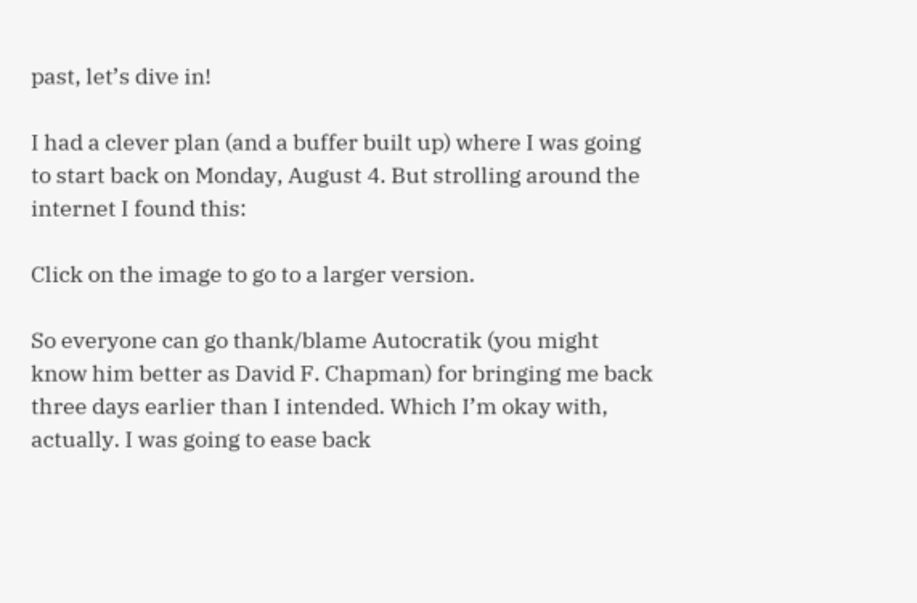past, let’s dive in!

I had a clever plan (and a buffer built up) where I was going to start back on Monday, August 4. But strolling around the internet I found this:

Click on the image to go to a larger version.

So everyone can go thank/blame Autocratik (you might know him better as David F. Chapman) for bringing me back three days earlier than I intended. Which I’m okay with, actually. I was going to ease back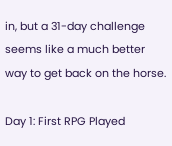in, but a 31-day challenge seems like a much better way to get back on the horse.

Day 1: First RPG Played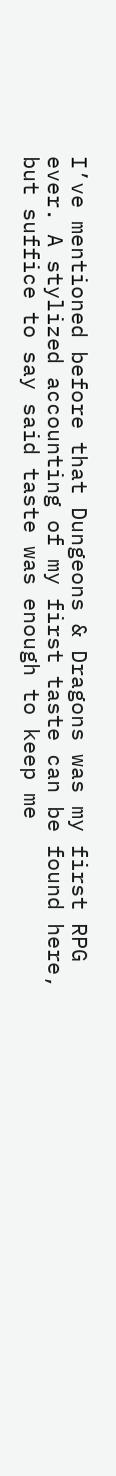I’ve mentioned before that Dungeons & Dragons was my first RPG ever. A stylized accounting of my first taste can be found here, but suffice to say said taste was enough to keep me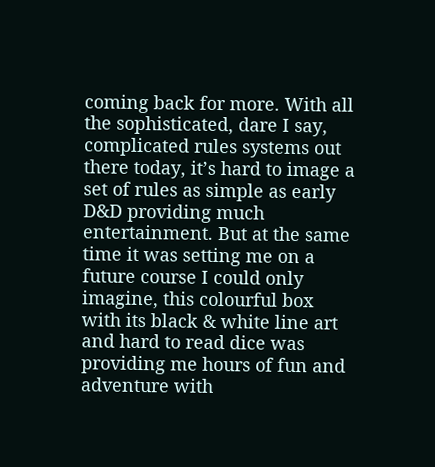coming back for more. With all the sophisticated, dare I say, complicated rules systems out there today, it’s hard to image a set of rules as simple as early D&D providing much entertainment. But at the same time it was setting me on a future course I could only imagine, this colourful box with its black & white line art and hard to read dice was providing me hours of fun and adventure with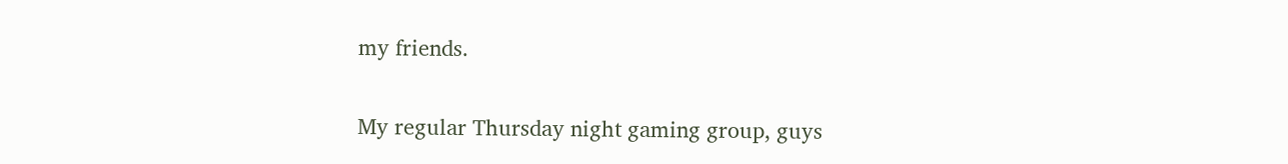my friends.

My regular Thursday night gaming group, guys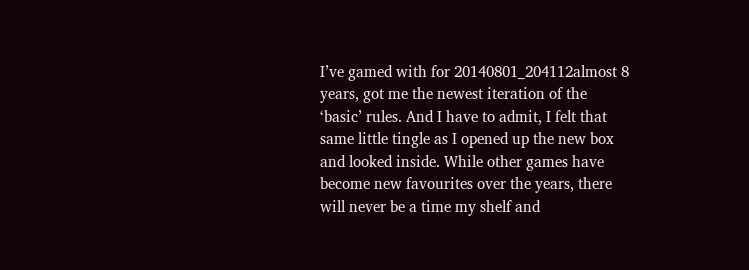I’ve gamed with for 20140801_204112almost 8 years, got me the newest iteration of the ‘basic’ rules. And I have to admit, I felt that same little tingle as I opened up the new box and looked inside. While other games have become new favourites over the years, there will never be a time my shelf and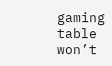gaming table won’t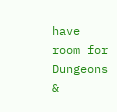have room for Dungeons &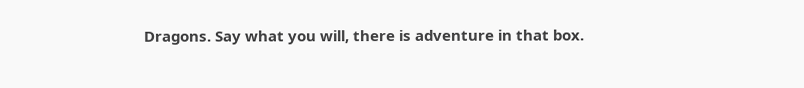Dragons. Say what you will, there is adventure in that box.